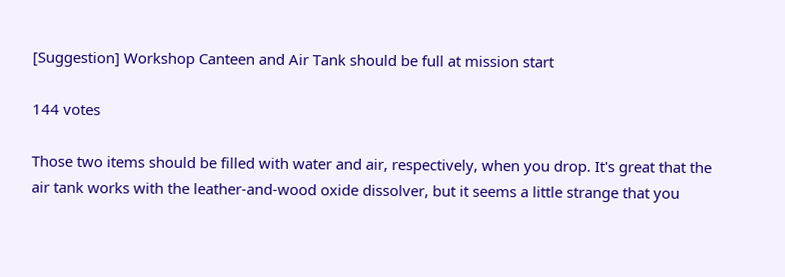[Suggestion] Workshop Canteen and Air Tank should be full at mission start

144 votes

Those two items should be filled with water and air, respectively, when you drop. It's great that the air tank works with the leather-and-wood oxide dissolver, but it seems a little strange that you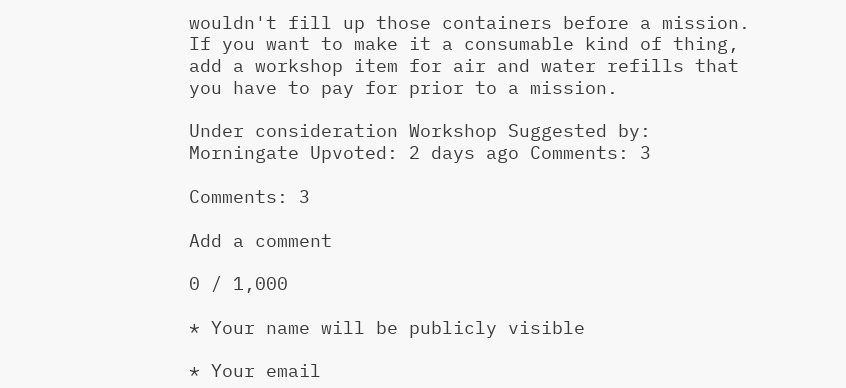wouldn't fill up those containers before a mission. If you want to make it a consumable kind of thing, add a workshop item for air and water refills that you have to pay for prior to a mission.

Under consideration Workshop Suggested by: Morningate Upvoted: 2 days ago Comments: 3

Comments: 3

Add a comment

0 / 1,000

* Your name will be publicly visible

* Your email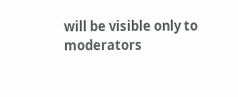will be visible only to moderators